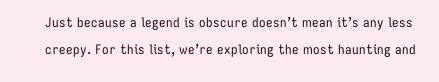Just because a legend is obscure doesn’t mean it’s any less creepy. For this list, we’re exploring the most haunting and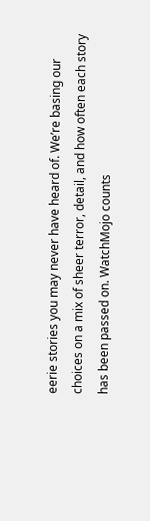eerie stories you may never have heard of. We’re basing our choices on a mix of sheer terror, detail, and how often each story has been passed on. WatchMojo counts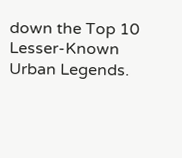down the Top 10 Lesser-Known Urban Legends.